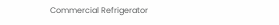Commercial Refrigerator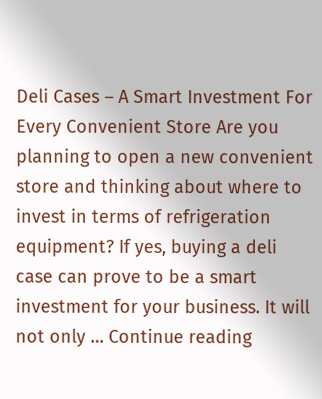Deli Cases – A Smart Investment For Every Convenient Store Are you planning to open a new convenient store and thinking about where to invest in terms of refrigeration equipment? If yes, buying a deli case can prove to be a smart investment for your business. It will not only … Continue reading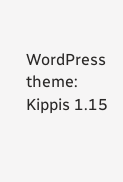WordPress theme: Kippis 1.15